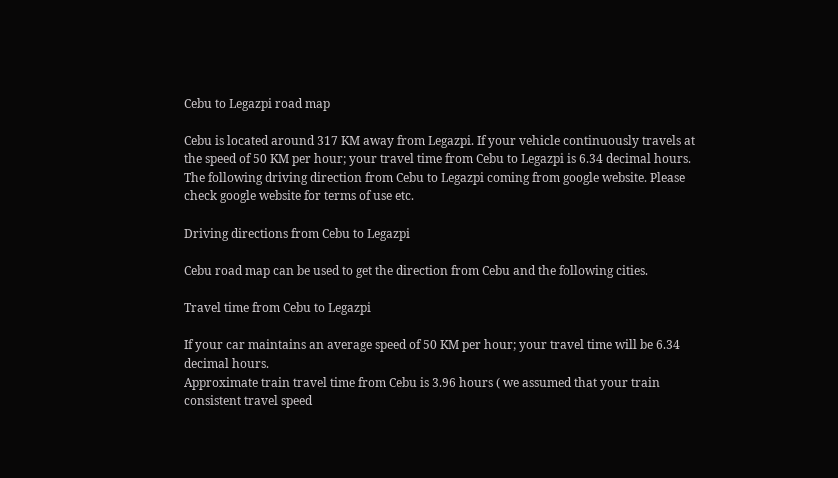Cebu to Legazpi road map

Cebu is located around 317 KM away from Legazpi. If your vehicle continuously travels at the speed of 50 KM per hour; your travel time from Cebu to Legazpi is 6.34 decimal hours. The following driving direction from Cebu to Legazpi coming from google website. Please check google website for terms of use etc.

Driving directions from Cebu to Legazpi

Cebu road map can be used to get the direction from Cebu and the following cities.

Travel time from Cebu to Legazpi

If your car maintains an average speed of 50 KM per hour; your travel time will be 6.34 decimal hours.
Approximate train travel time from Cebu is 3.96 hours ( we assumed that your train consistent travel speed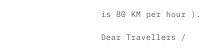is 80 KM per hour ).

Dear Travellers /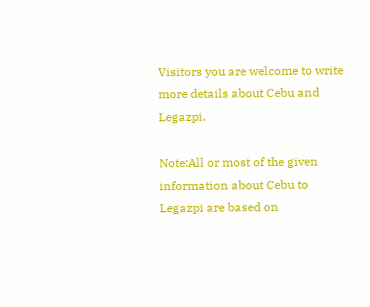Visitors you are welcome to write more details about Cebu and Legazpi.

Note:All or most of the given information about Cebu to Legazpi are based on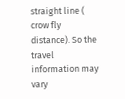straight line ( crow fly distance). So the travel information may vary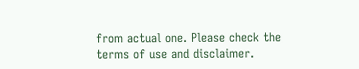from actual one. Please check the terms of use and disclaimer.